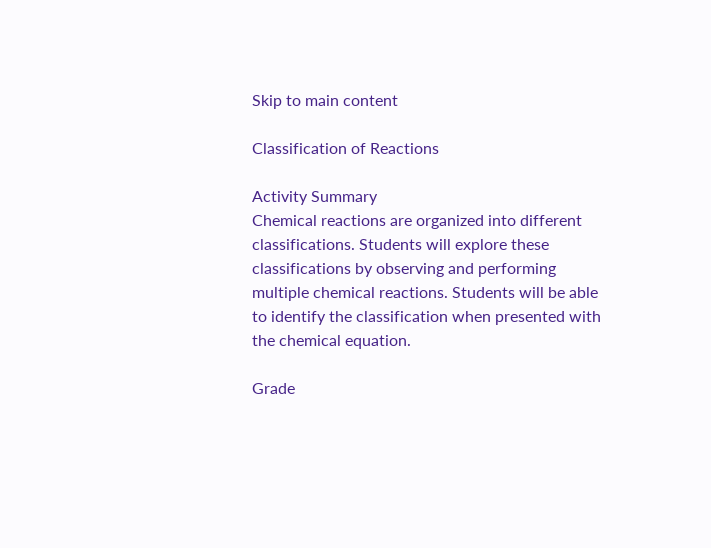Skip to main content

Classification of Reactions

Activity Summary
Chemical reactions are organized into different classifications. Students will explore these classifications by observing and performing multiple chemical reactions. Students will be able to identify the classification when presented with the chemical equation.

Grade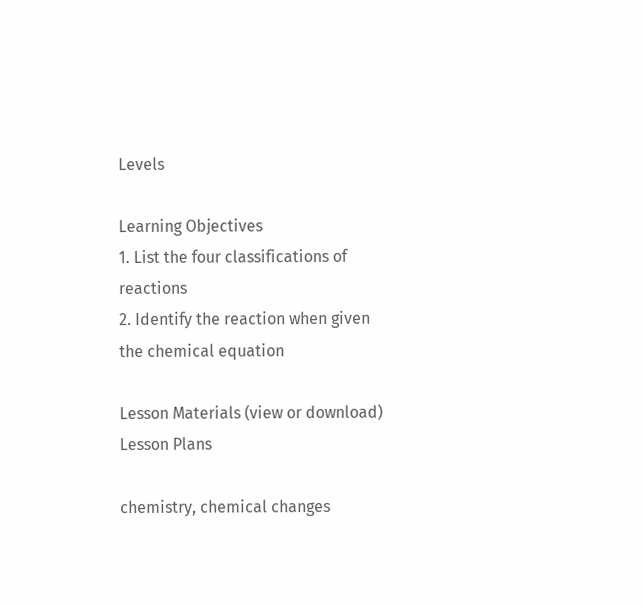Levels

Learning Objectives
1. List the four classifications of reactions
2. Identify the reaction when given the chemical equation

Lesson Materials (view or download)
Lesson Plans

chemistry, chemical changes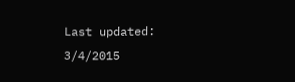Last updated: 3/4/2015